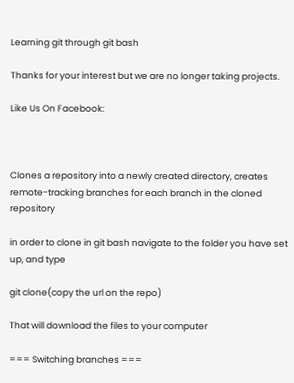Learning git through git bash

Thanks for your interest but we are no longer taking projects.

Like Us On Facebook:



Clones a repository into a newly created directory, creates remote-tracking branches for each branch in the cloned repository

in order to clone in git bash navigate to the folder you have set up, and type

git clone(copy the url on the repo)

That will download the files to your computer

=== Switching branches ===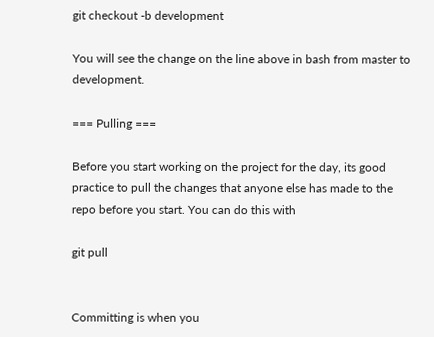git checkout -b development

You will see the change on the line above in bash from master to development.

=== Pulling ===

Before you start working on the project for the day, its good practice to pull the changes that anyone else has made to the repo before you start. You can do this with

git pull


Committing is when you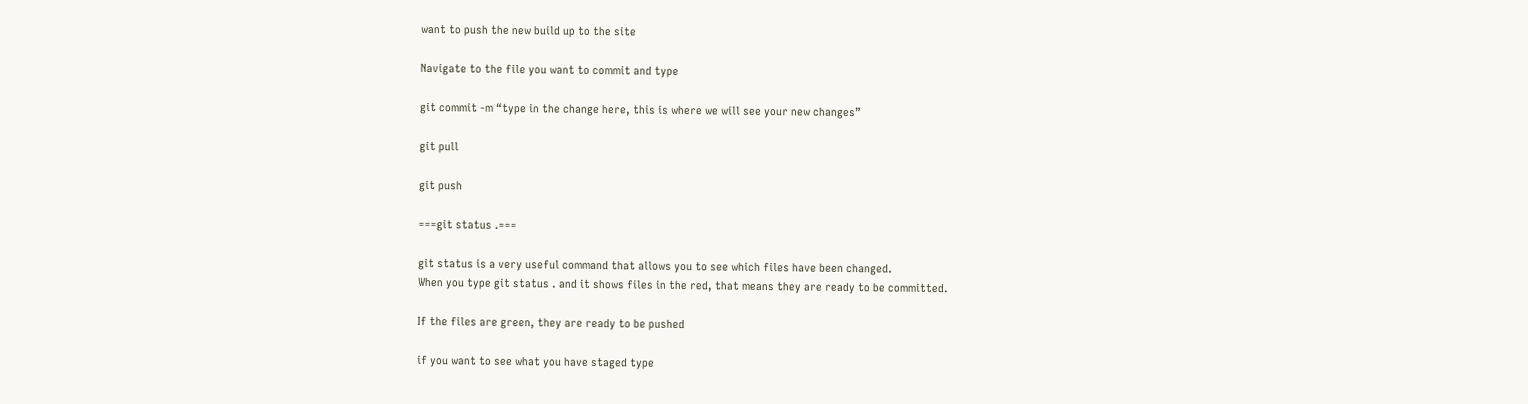want to push the new build up to the site

Navigate to the file you want to commit and type

git commit -m “type in the change here, this is where we will see your new changes”

git pull

git push

===git status .===

git status is a very useful command that allows you to see which files have been changed.
When you type git status . and it shows files in the red, that means they are ready to be committed.

If the files are green, they are ready to be pushed

if you want to see what you have staged type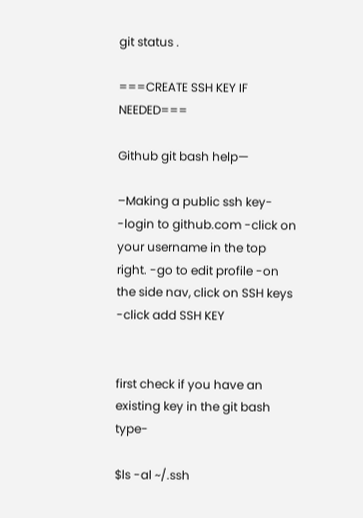git status .

===CREATE SSH KEY IF NEEDED===

Github git bash help—

–Making a public ssh key- -login to github.com -click on your username in the top right. -go to edit profile -on the side nav, click on SSH keys -click add SSH KEY


first check if you have an existing key in the git bash type-

$ls -al ~/.ssh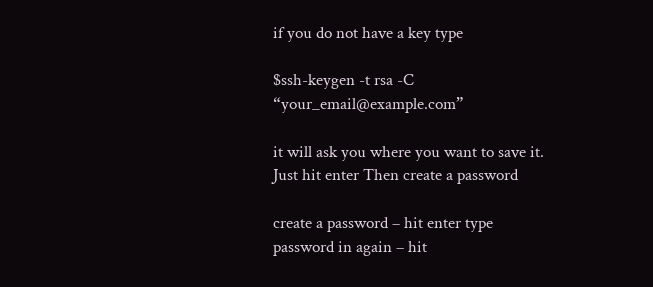if you do not have a key type

$ssh-keygen -t rsa -C “your_email@example.com”

it will ask you where you want to save it. Just hit enter Then create a password

create a password – hit enter type password in again – hit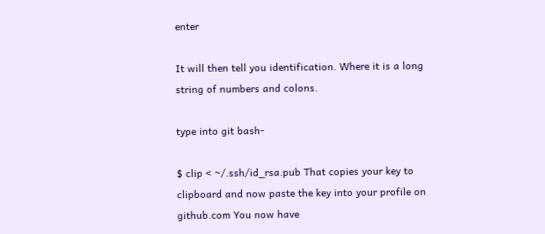enter

It will then tell you identification. Where it is a long string of numbers and colons.

type into git bash-

$ clip < ~/.ssh/id_rsa.pub That copies your key to clipboard and now paste the key into your profile on github.com You now have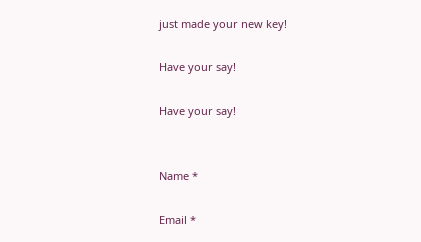just made your new key!

Have your say!

Have your say!


Name *

Email *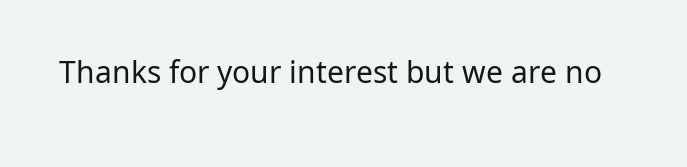Thanks for your interest but we are no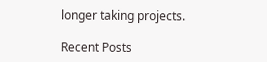longer taking projects.

Recent Posts